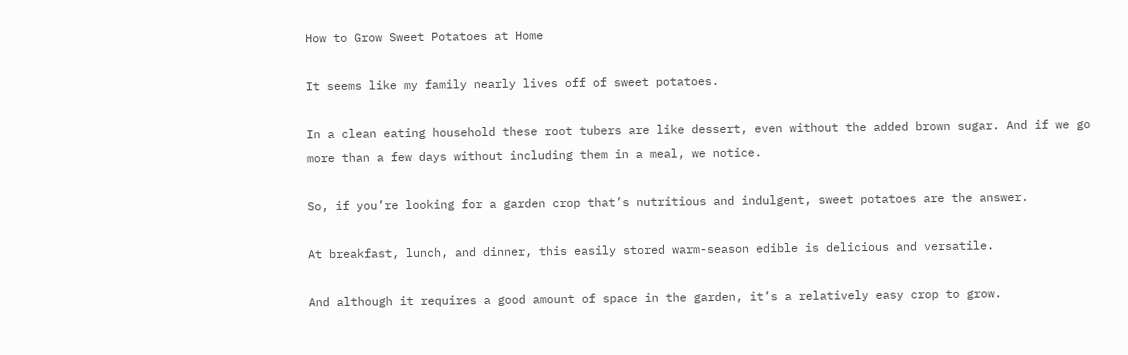How to Grow Sweet Potatoes at Home

It seems like my family nearly lives off of sweet potatoes.

In a clean eating household these root tubers are like dessert, even without the added brown sugar. And if we go more than a few days without including them in a meal, we notice.

So, if you’re looking for a garden crop that’s nutritious and indulgent, sweet potatoes are the answer.

At breakfast, lunch, and dinner, this easily stored warm-season edible is delicious and versatile.

And although it requires a good amount of space in the garden, it’s a relatively easy crop to grow.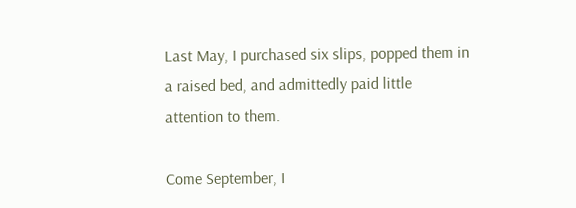Last May, I purchased six slips, popped them in a raised bed, and admittedly paid little attention to them.

Come September, I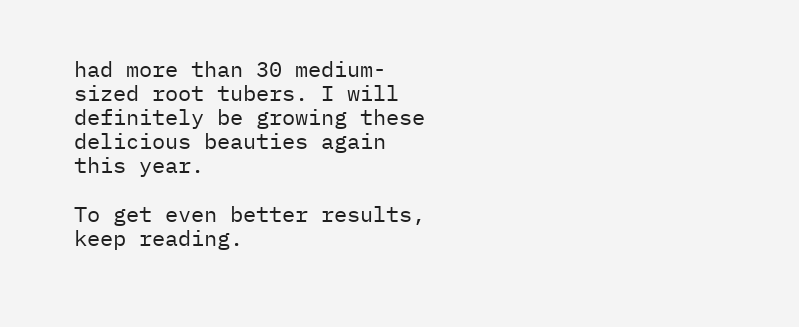had more than 30 medium-sized root tubers. I will definitely be growing these delicious beauties again this year.

To get even better results, keep reading.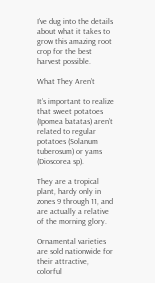I’ve dug into the details about what it takes to grow this amazing root crop for the best harvest possible.

What They Aren’t

It’s important to realize that sweet potatoes (Ipomea batatas) aren’t related to regular potatoes (Solanum tuberosum) or yams (Dioscorea sp).

They are a tropical plant, hardy only in zones 9 through 11, and are actually a relative of the morning glory.

Ornamental varieties are sold nationwide for their attractive, colorful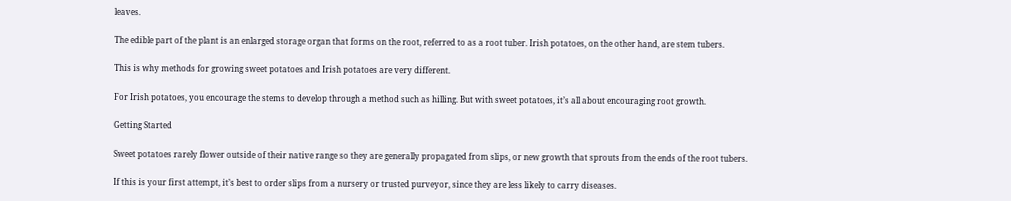leaves.

The edible part of the plant is an enlarged storage organ that forms on the root, referred to as a root tuber. Irish potatoes, on the other hand, are stem tubers.

This is why methods for growing sweet potatoes and Irish potatoes are very different.

For Irish potatoes, you encourage the stems to develop through a method such as hilling. But with sweet potatoes, it’s all about encouraging root growth.

Getting Started

Sweet potatoes rarely flower outside of their native range so they are generally propagated from slips, or new growth that sprouts from the ends of the root tubers.

If this is your first attempt, it’s best to order slips from a nursery or trusted purveyor, since they are less likely to carry diseases.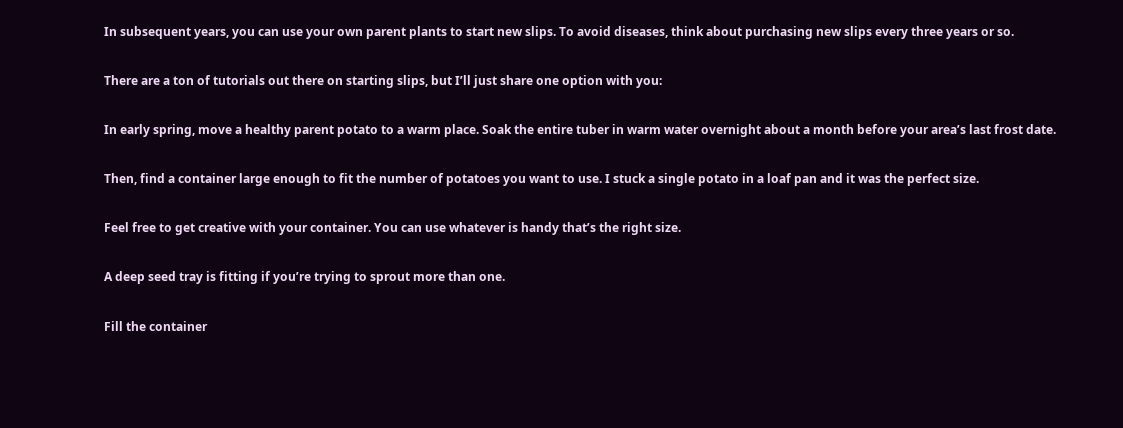In subsequent years, you can use your own parent plants to start new slips. To avoid diseases, think about purchasing new slips every three years or so.

There are a ton of tutorials out there on starting slips, but I’ll just share one option with you:

In early spring, move a healthy parent potato to a warm place. Soak the entire tuber in warm water overnight about a month before your area’s last frost date.

Then, find a container large enough to fit the number of potatoes you want to use. I stuck a single potato in a loaf pan and it was the perfect size.

Feel free to get creative with your container. You can use whatever is handy that’s the right size.

A deep seed tray is fitting if you’re trying to sprout more than one.

Fill the container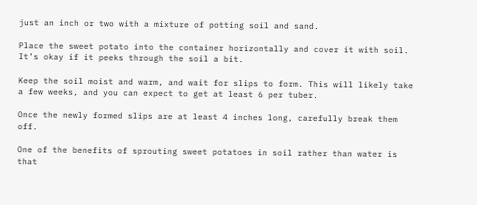just an inch or two with a mixture of potting soil and sand.

Place the sweet potato into the container horizontally and cover it with soil. It’s okay if it peeks through the soil a bit.

Keep the soil moist and warm, and wait for slips to form. This will likely take a few weeks, and you can expect to get at least 6 per tuber.

Once the newly formed slips are at least 4 inches long, carefully break them off.

One of the benefits of sprouting sweet potatoes in soil rather than water is that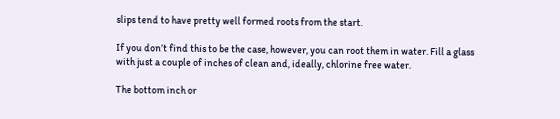slips tend to have pretty well formed roots from the start.

If you don’t find this to be the case, however, you can root them in water. Fill a glass with just a couple of inches of clean and, ideally, chlorine free water.

The bottom inch or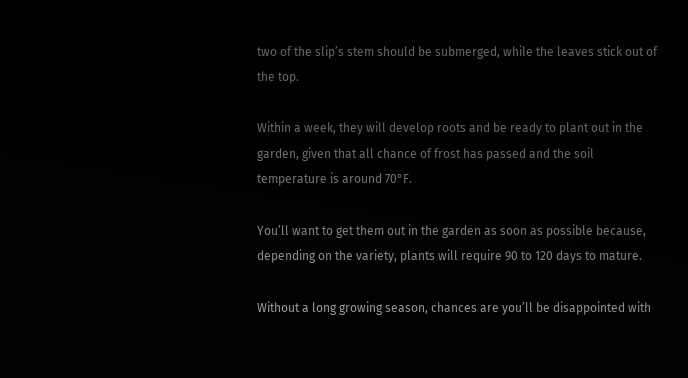two of the slip’s stem should be submerged, while the leaves stick out of the top.

Within a week, they will develop roots and be ready to plant out in the garden, given that all chance of frost has passed and the soil temperature is around 70°F.

You’ll want to get them out in the garden as soon as possible because, depending on the variety, plants will require 90 to 120 days to mature.

Without a long growing season, chances are you’ll be disappointed with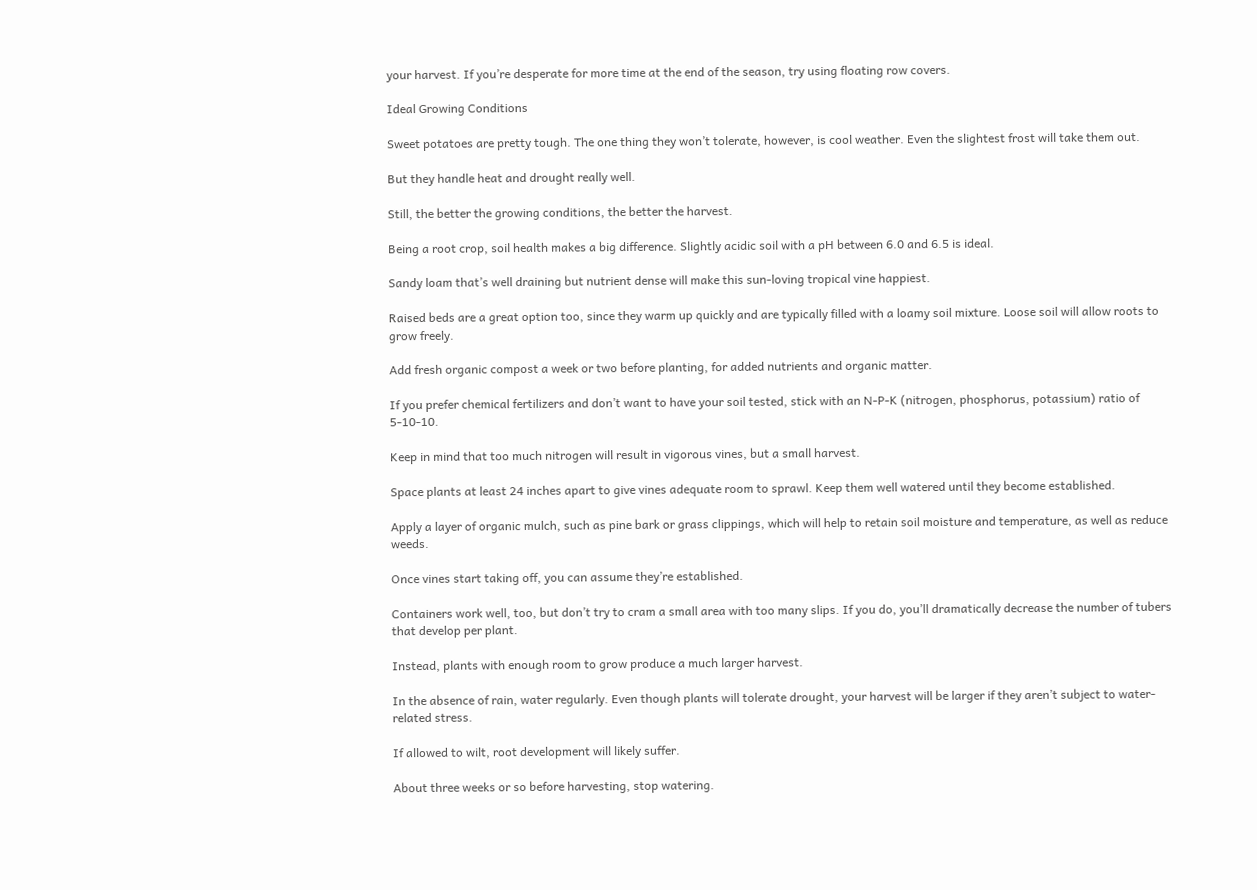your harvest. If you’re desperate for more time at the end of the season, try using floating row covers.

Ideal Growing Conditions

Sweet potatoes are pretty tough. The one thing they won’t tolerate, however, is cool weather. Even the slightest frost will take them out.

But they handle heat and drought really well.

Still, the better the growing conditions, the better the harvest.

Being a root crop, soil health makes a big difference. Slightly acidic soil with a pH between 6.0 and 6.5 is ideal.

Sandy loam that’s well draining but nutrient dense will make this sun-loving tropical vine happiest.

Raised beds are a great option too, since they warm up quickly and are typically filled with a loamy soil mixture. Loose soil will allow roots to grow freely.

Add fresh organic compost a week or two before planting, for added nutrients and organic matter.

If you prefer chemical fertilizers and don’t want to have your soil tested, stick with an N-P-K (nitrogen, phosphorus, potassium) ratio of 5-10-10.

Keep in mind that too much nitrogen will result in vigorous vines, but a small harvest.

Space plants at least 24 inches apart to give vines adequate room to sprawl. Keep them well watered until they become established.

Apply a layer of organic mulch, such as pine bark or grass clippings, which will help to retain soil moisture and temperature, as well as reduce weeds.

Once vines start taking off, you can assume they’re established.

Containers work well, too, but don’t try to cram a small area with too many slips. If you do, you’ll dramatically decrease the number of tubers that develop per plant.

Instead, plants with enough room to grow produce a much larger harvest.

In the absence of rain, water regularly. Even though plants will tolerate drought, your harvest will be larger if they aren’t subject to water-related stress.

If allowed to wilt, root development will likely suffer.

About three weeks or so before harvesting, stop watering.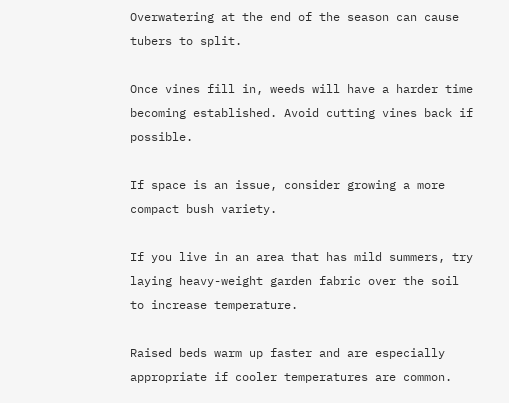Overwatering at the end of the season can cause tubers to split.

Once vines fill in, weeds will have a harder time becoming established. Avoid cutting vines back if possible.

If space is an issue, consider growing a more compact bush variety.

If you live in an area that has mild summers, try laying heavy-weight garden fabric over the soil to increase temperature.

Raised beds warm up faster and are especially appropriate if cooler temperatures are common.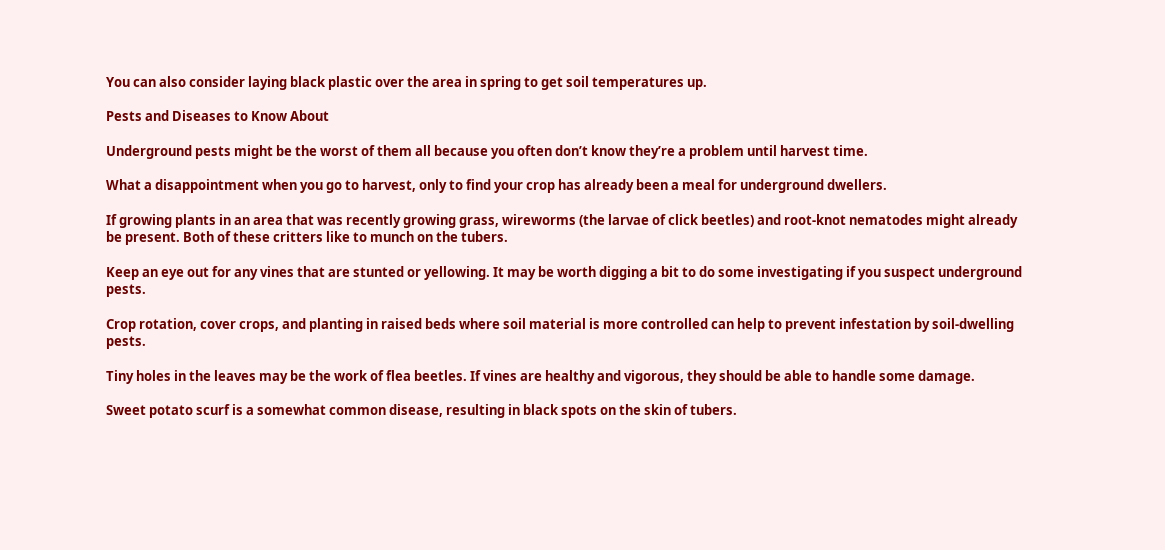You can also consider laying black plastic over the area in spring to get soil temperatures up.

Pests and Diseases to Know About

Underground pests might be the worst of them all because you often don’t know they’re a problem until harvest time.

What a disappointment when you go to harvest, only to find your crop has already been a meal for underground dwellers.

If growing plants in an area that was recently growing grass, wireworms (the larvae of click beetles) and root-knot nematodes might already be present. Both of these critters like to munch on the tubers.

Keep an eye out for any vines that are stunted or yellowing. It may be worth digging a bit to do some investigating if you suspect underground pests.

Crop rotation, cover crops, and planting in raised beds where soil material is more controlled can help to prevent infestation by soil-dwelling pests.

Tiny holes in the leaves may be the work of flea beetles. If vines are healthy and vigorous, they should be able to handle some damage.

Sweet potato scurf is a somewhat common disease, resulting in black spots on the skin of tubers.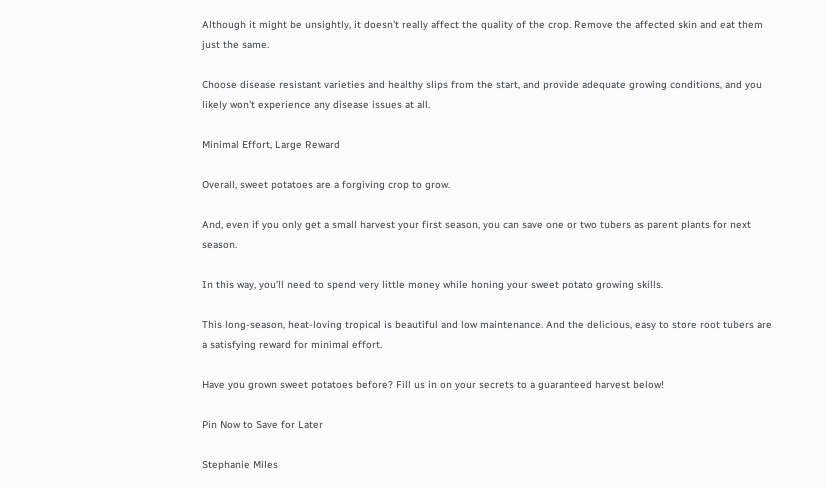Although it might be unsightly, it doesn’t really affect the quality of the crop. Remove the affected skin and eat them just the same.

Choose disease resistant varieties and healthy slips from the start, and provide adequate growing conditions, and you likely won’t experience any disease issues at all.

Minimal Effort, Large Reward

Overall, sweet potatoes are a forgiving crop to grow.

And, even if you only get a small harvest your first season, you can save one or two tubers as parent plants for next season.

In this way, you’ll need to spend very little money while honing your sweet potato growing skills.

This long-season, heat-loving tropical is beautiful and low maintenance. And the delicious, easy to store root tubers are a satisfying reward for minimal effort.

Have you grown sweet potatoes before? Fill us in on your secrets to a guaranteed harvest below!

Pin Now to Save for Later

Stephanie Miles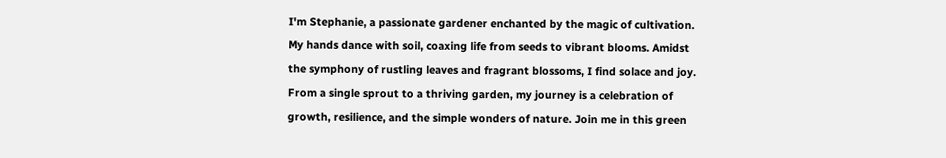I'm Stephanie, a passionate gardener enchanted by the magic of cultivation. My hands dance with soil, coaxing life from seeds to vibrant blooms. Amidst the symphony of rustling leaves and fragrant blossoms, I find solace and joy. From a single sprout to a thriving garden, my journey is a celebration of growth, resilience, and the simple wonders of nature. Join me in this green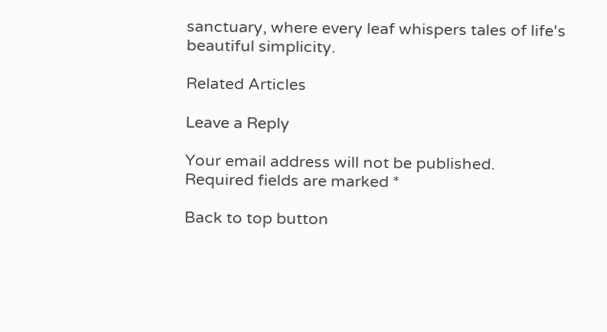sanctuary, where every leaf whispers tales of life's beautiful simplicity.

Related Articles

Leave a Reply

Your email address will not be published. Required fields are marked *

Back to top button